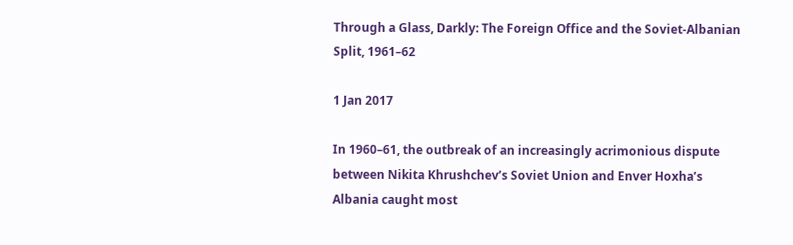Through a Glass, Darkly: The Foreign Office and the Soviet-Albanian Split, 1961–62

1 Jan 2017

In 1960–61, the outbreak of an increasingly acrimonious dispute between Nikita Khrushchev’s Soviet Union and Enver Hoxha’s Albania caught most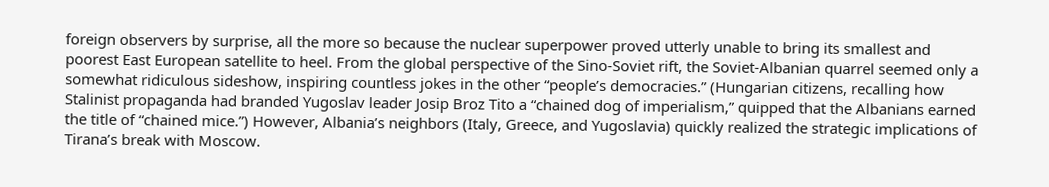foreign observers by surprise, all the more so because the nuclear superpower proved utterly unable to bring its smallest and poorest East European satellite to heel. From the global perspective of the Sino-Soviet rift, the Soviet-Albanian quarrel seemed only a somewhat ridiculous sideshow, inspiring countless jokes in the other “people’s democracies.” (Hungarian citizens, recalling how Stalinist propaganda had branded Yugoslav leader Josip Broz Tito a “chained dog of imperialism,” quipped that the Albanians earned the title of “chained mice.”) However, Albania’s neighbors (Italy, Greece, and Yugoslavia) quickly realized the strategic implications of Tirana’s break with Moscow.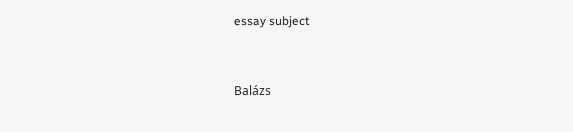essay subject


Balázs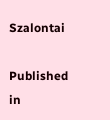Szalontai

Published in